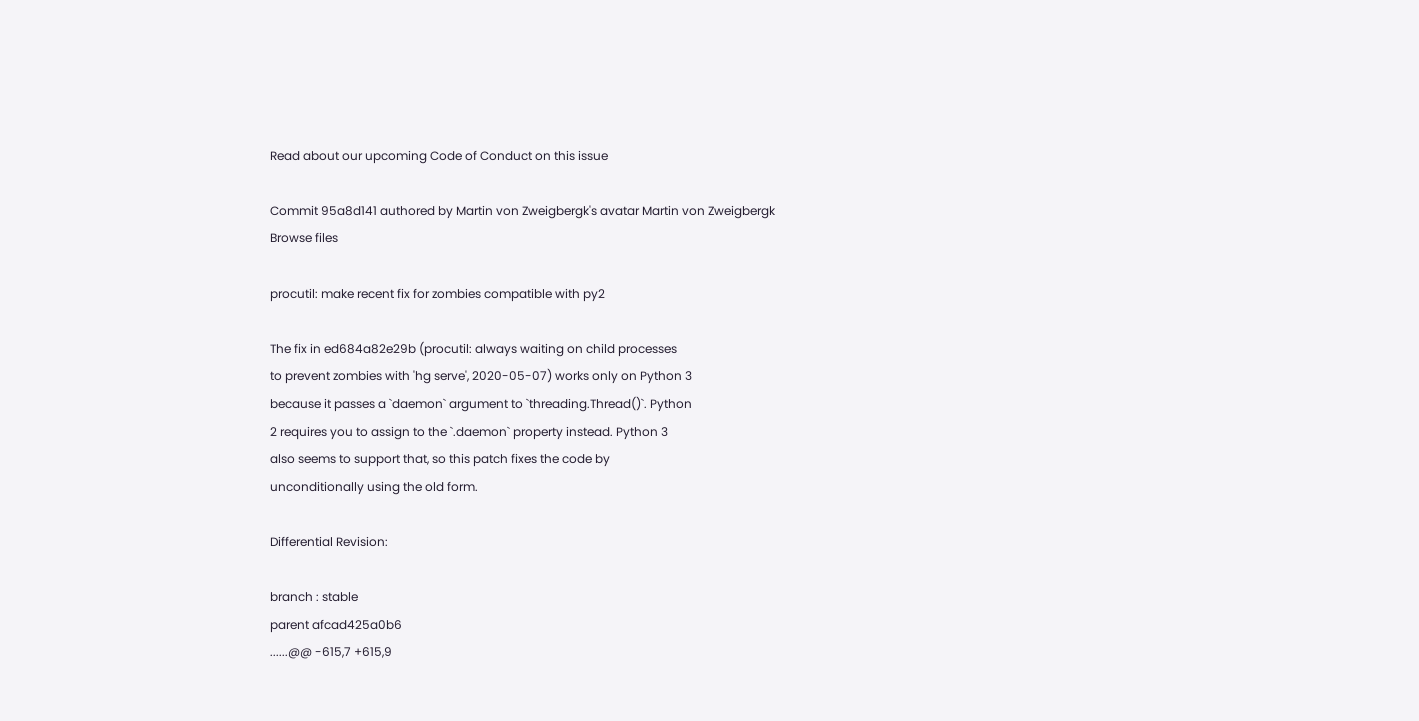Read about our upcoming Code of Conduct on this issue

Commit 95a8d141 authored by Martin von Zweigbergk's avatar Martin von Zweigbergk
Browse files

procutil: make recent fix for zombies compatible with py2

The fix in ed684a82e29b (procutil: always waiting on child processes
to prevent zombies with 'hg serve', 2020-05-07) works only on Python 3
because it passes a `daemon` argument to `threading.Thread()`. Python
2 requires you to assign to the `.daemon` property instead. Python 3
also seems to support that, so this patch fixes the code by
unconditionally using the old form.

Differential Revision:

branch : stable
parent afcad425a0b6
......@@ -615,7 +615,9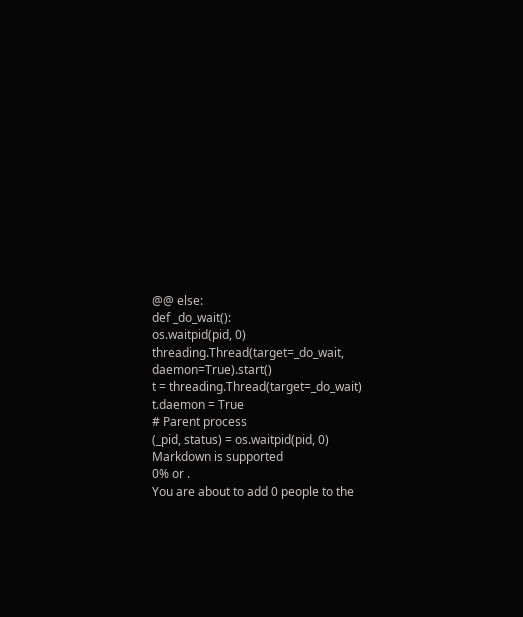@@ else:
def _do_wait():
os.waitpid(pid, 0)
threading.Thread(target=_do_wait, daemon=True).start()
t = threading.Thread(target=_do_wait)
t.daemon = True
# Parent process
(_pid, status) = os.waitpid(pid, 0)
Markdown is supported
0% or .
You are about to add 0 people to the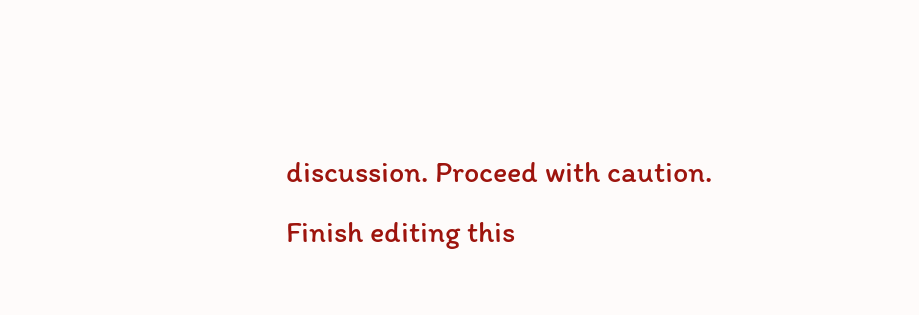discussion. Proceed with caution.
Finish editing this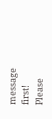message first!
Please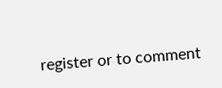register or to comment